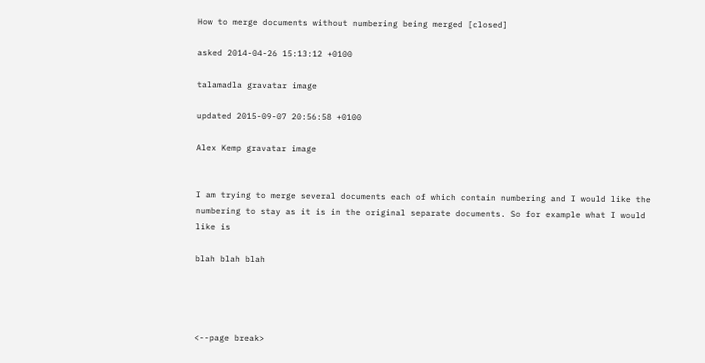How to merge documents without numbering being merged [closed]

asked 2014-04-26 15:13:12 +0100

talamadla gravatar image

updated 2015-09-07 20:56:58 +0100

Alex Kemp gravatar image


I am trying to merge several documents each of which contain numbering and I would like the numbering to stay as it is in the original separate documents. So for example what I would like is

blah blah blah




<--page break>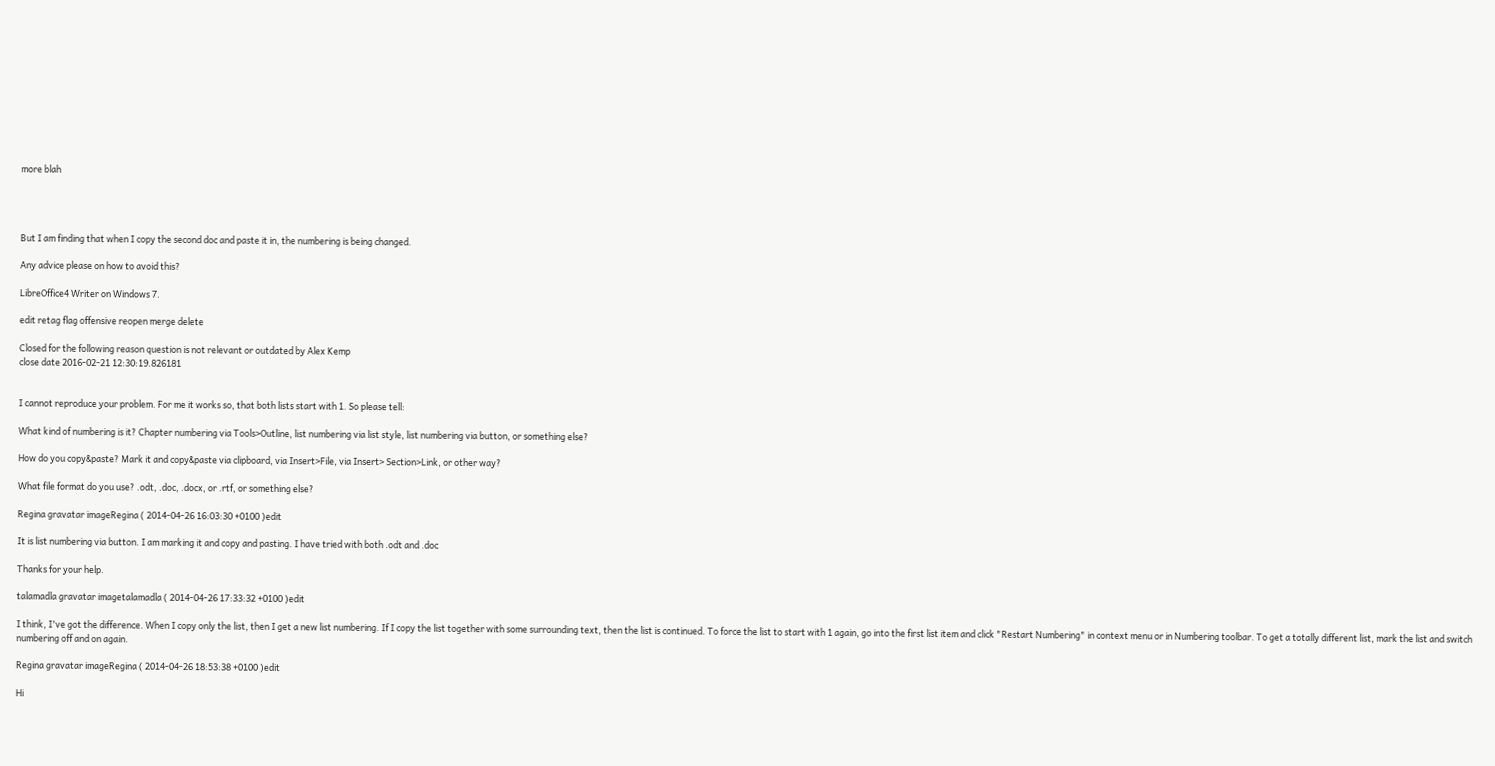more blah




But I am finding that when I copy the second doc and paste it in, the numbering is being changed.

Any advice please on how to avoid this?

LibreOffice4 Writer on Windows 7.

edit retag flag offensive reopen merge delete

Closed for the following reason question is not relevant or outdated by Alex Kemp
close date 2016-02-21 12:30:19.826181


I cannot reproduce your problem. For me it works so, that both lists start with 1. So please tell:

What kind of numbering is it? Chapter numbering via Tools>Outline, list numbering via list style, list numbering via button, or something else?

How do you copy&paste? Mark it and copy&paste via clipboard, via Insert>File, via Insert> Section>Link, or other way?

What file format do you use? .odt, .doc, .docx, or .rtf, or something else?

Regina gravatar imageRegina ( 2014-04-26 16:03:30 +0100 )edit

It is list numbering via button. I am marking it and copy and pasting. I have tried with both .odt and .doc

Thanks for your help.

talamadla gravatar imagetalamadla ( 2014-04-26 17:33:32 +0100 )edit

I think, I've got the difference. When I copy only the list, then I get a new list numbering. If I copy the list together with some surrounding text, then the list is continued. To force the list to start with 1 again, go into the first list item and click "Restart Numbering" in context menu or in Numbering toolbar. To get a totally different list, mark the list and switch numbering off and on again.

Regina gravatar imageRegina ( 2014-04-26 18:53:38 +0100 )edit

Hi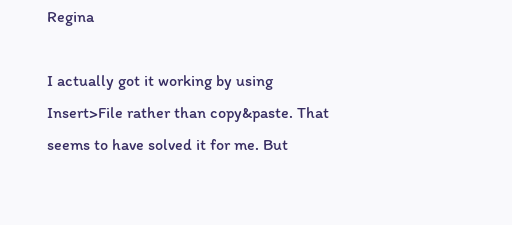Regina

I actually got it working by using Insert>File rather than copy&paste. That seems to have solved it for me. But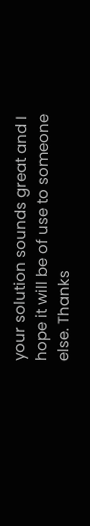your solution sounds great and I hope it will be of use to someone else. Thanks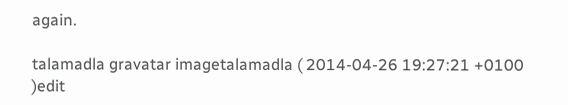again.

talamadla gravatar imagetalamadla ( 2014-04-26 19:27:21 +0100 )edit